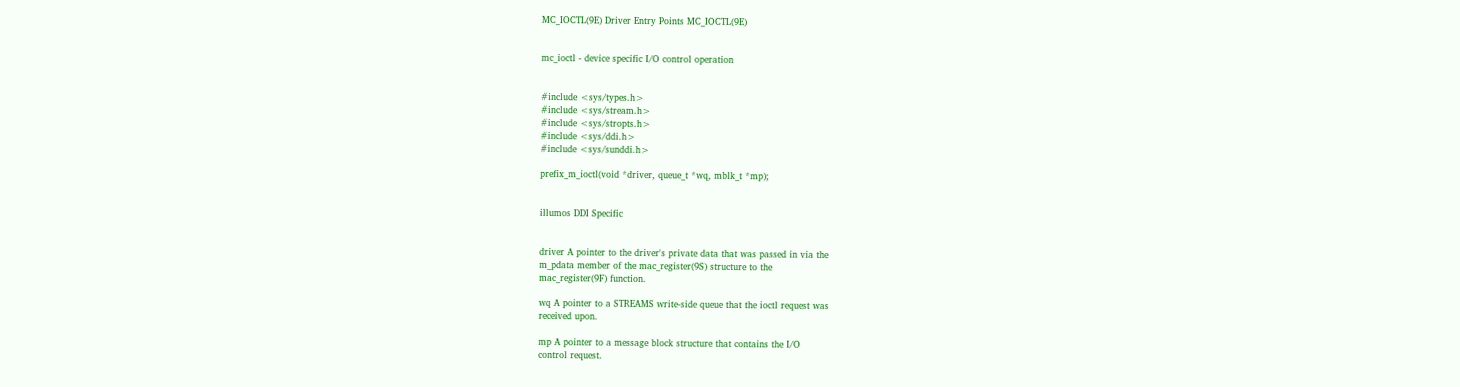MC_IOCTL(9E) Driver Entry Points MC_IOCTL(9E)


mc_ioctl - device specific I/O control operation


#include <sys/types.h>
#include <sys/stream.h>
#include <sys/stropts.h>
#include <sys/ddi.h>
#include <sys/sunddi.h>

prefix_m_ioctl(void *driver, queue_t *wq, mblk_t *mp);


illumos DDI Specific


driver A pointer to the driver's private data that was passed in via the
m_pdata member of the mac_register(9S) structure to the
mac_register(9F) function.

wq A pointer to a STREAMS write-side queue that the ioctl request was
received upon.

mp A pointer to a message block structure that contains the I/O
control request.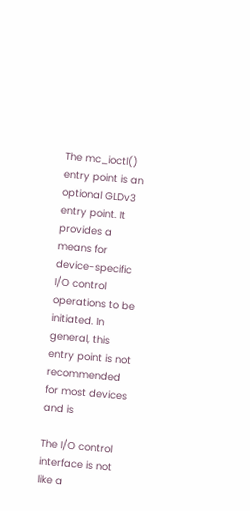The mc_ioctl() entry point is an optional GLDv3 entry point. It provides a
means for device-specific I/O control operations to be initiated. In
general, this entry point is not recommended for most devices and is

The I/O control interface is not like a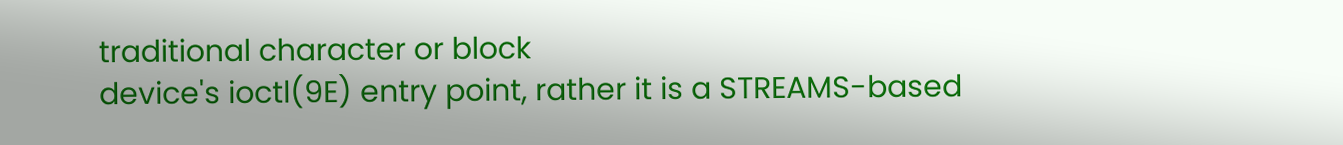traditional character or block
device's ioctl(9E) entry point, rather it is a STREAMS-based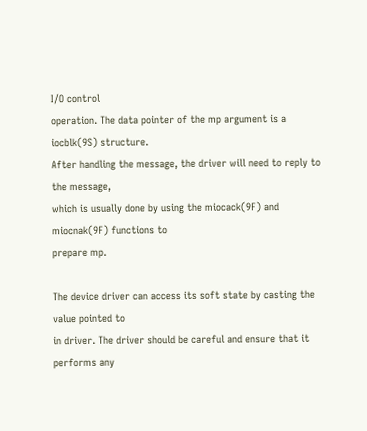I/O control
operation. The data pointer of the mp argument is a iocblk(9S) structure.
After handling the message, the driver will need to reply to the message,
which is usually done by using the miocack(9F) and miocnak(9F) functions to
prepare mp.

The device driver can access its soft state by casting the value pointed to
in driver. The driver should be careful and ensure that it performs any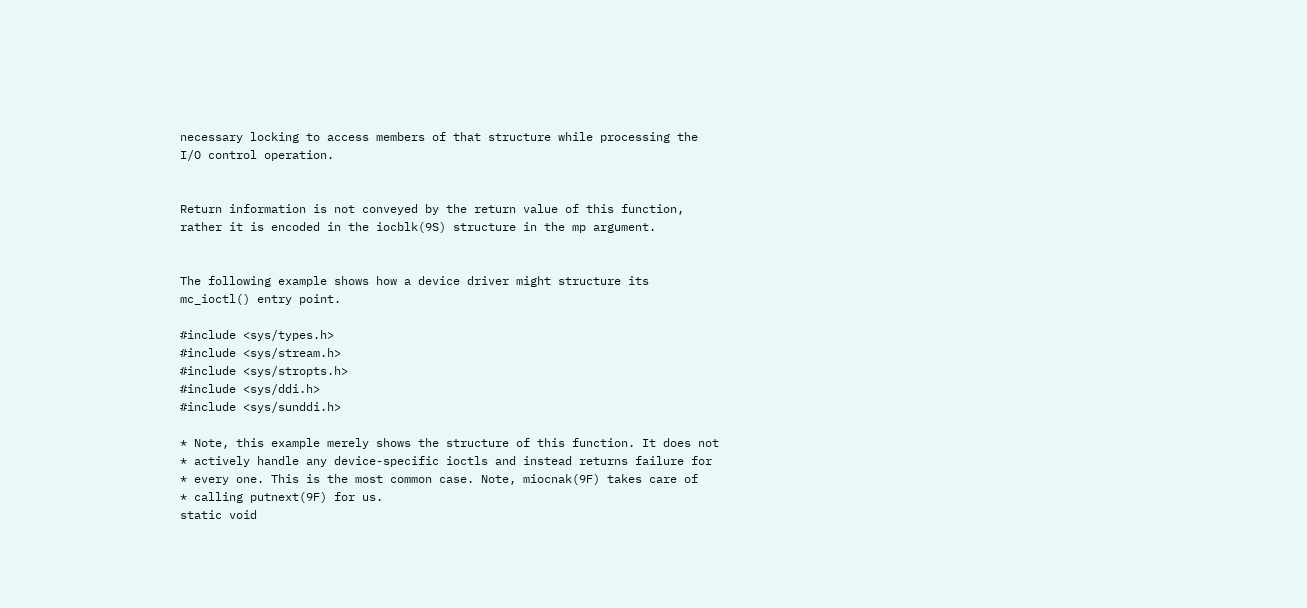necessary locking to access members of that structure while processing the
I/O control operation.


Return information is not conveyed by the return value of this function,
rather it is encoded in the iocblk(9S) structure in the mp argument.


The following example shows how a device driver might structure its
mc_ioctl() entry point.

#include <sys/types.h>
#include <sys/stream.h>
#include <sys/stropts.h>
#include <sys/ddi.h>
#include <sys/sunddi.h>

* Note, this example merely shows the structure of this function. It does not
* actively handle any device-specific ioctls and instead returns failure for
* every one. This is the most common case. Note, miocnak(9F) takes care of
* calling putnext(9F) for us.
static void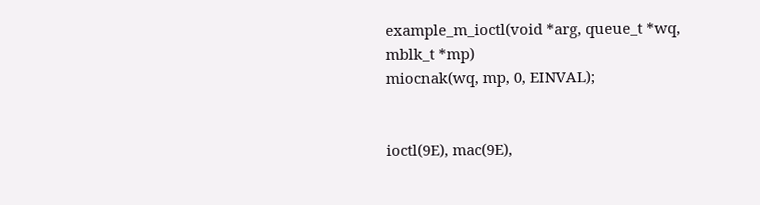example_m_ioctl(void *arg, queue_t *wq, mblk_t *mp)
miocnak(wq, mp, 0, EINVAL);


ioctl(9E), mac(9E),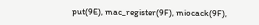put(9E), mac_register(9F), miocack(9F),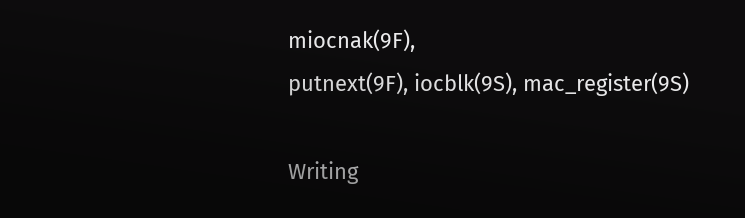miocnak(9F),
putnext(9F), iocblk(9S), mac_register(9S)

Writing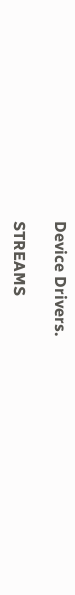Device Drivers.

STREAMS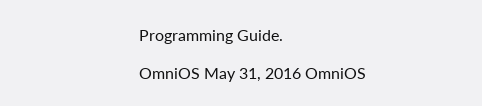Programming Guide.

OmniOS May 31, 2016 OmniOS